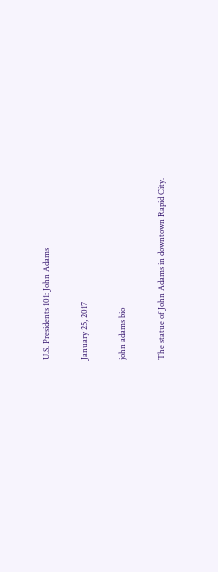U.S. Presidents 101: John Adams

January 25, 2017

john adams bio

The statue of John Adams in downtown Rapid City.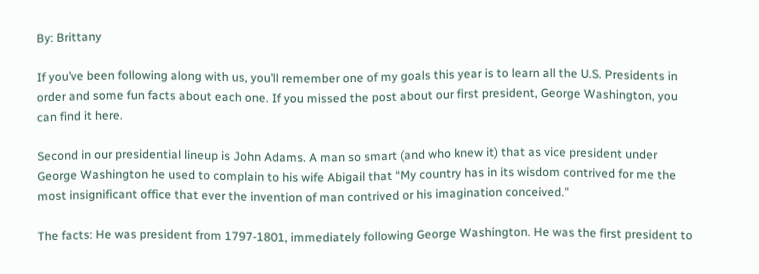By: Brittany

If you’ve been following along with us, you’ll remember one of my goals this year is to learn all the U.S. Presidents in order and some fun facts about each one. If you missed the post about our first president, George Washington, you can find it here.

Second in our presidential lineup is John Adams. A man so smart (and who knew it) that as vice president under George Washington he used to complain to his wife Abigail that “My country has in its wisdom contrived for me the most insignificant office that ever the invention of man contrived or his imagination conceived.”

The facts: He was president from 1797-1801, immediately following George Washington. He was the first president to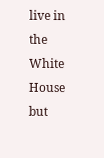live in the White House but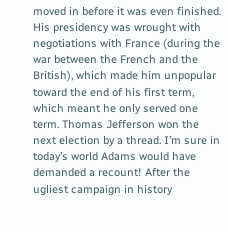moved in before it was even finished. His presidency was wrought with negotiations with France (during the war between the French and the British), which made him unpopular toward the end of his first term, which meant he only served one term. Thomas Jefferson won the next election by a thread. I’m sure in today’s world Adams would have demanded a recount! After the ugliest campaign in history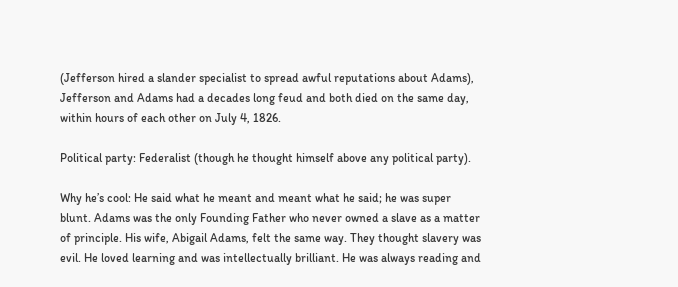(Jefferson hired a slander specialist to spread awful reputations about Adams), Jefferson and Adams had a decades long feud and both died on the same day, within hours of each other on July 4, 1826.

Political party: Federalist (though he thought himself above any political party).

Why he’s cool: He said what he meant and meant what he said; he was super blunt. Adams was the only Founding Father who never owned a slave as a matter of principle. His wife, Abigail Adams, felt the same way. They thought slavery was evil. He loved learning and was intellectually brilliant. He was always reading and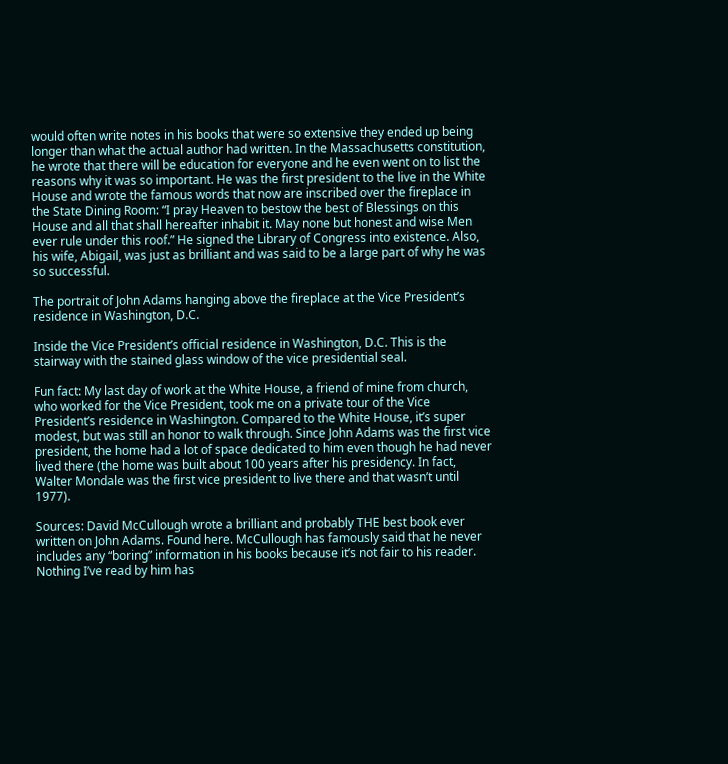would often write notes in his books that were so extensive they ended up being longer than what the actual author had written. In the Massachusetts constitution, he wrote that there will be education for everyone and he even went on to list the reasons why it was so important. He was the first president to the live in the White House and wrote the famous words that now are inscribed over the fireplace in the State Dining Room: “I pray Heaven to bestow the best of Blessings on this House and all that shall hereafter inhabit it. May none but honest and wise Men ever rule under this roof.” He signed the Library of Congress into existence. Also, his wife, Abigail, was just as brilliant and was said to be a large part of why he was so successful.

The portrait of John Adams hanging above the fireplace at the Vice President’s residence in Washington, D.C.

Inside the Vice President’s official residence in Washington, D.C. This is the stairway with the stained glass window of the vice presidential seal.

Fun fact: My last day of work at the White House, a friend of mine from church, who worked for the Vice President, took me on a private tour of the Vice President’s residence in Washington. Compared to the White House, it’s super modest, but was still an honor to walk through. Since John Adams was the first vice president, the home had a lot of space dedicated to him even though he had never lived there (the home was built about 100 years after his presidency. In fact, Walter Mondale was the first vice president to live there and that wasn’t until 1977).

Sources: David McCullough wrote a brilliant and probably THE best book ever written on John Adams. Found here. McCullough has famously said that he never includes any “boring” information in his books because it’s not fair to his reader. Nothing I’ve read by him has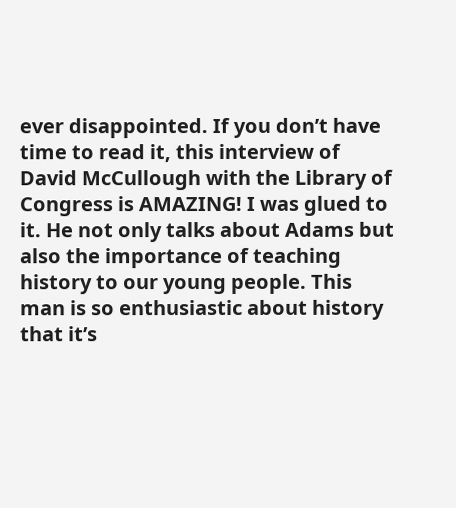ever disappointed. If you don’t have time to read it, this interview of David McCullough with the Library of Congress is AMAZING! I was glued to it. He not only talks about Adams but also the importance of teaching history to our young people. This man is so enthusiastic about history that it’s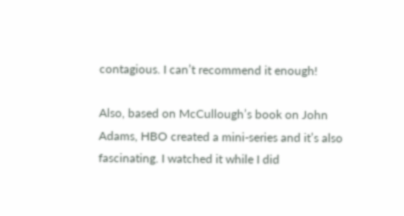contagious. I can’t recommend it enough!

Also, based on McCullough’s book on John Adams, HBO created a mini-series and it’s also fascinating. I watched it while I did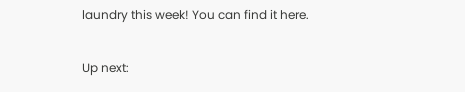laundry this week! You can find it here.

Up next: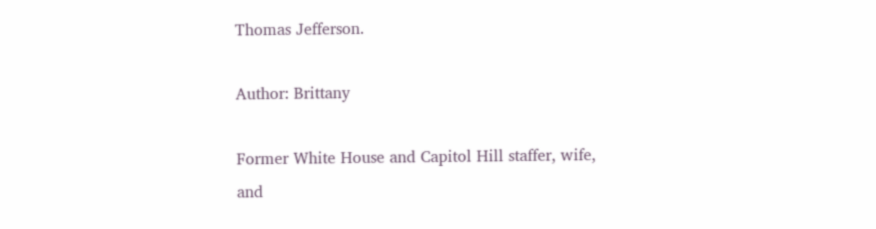Thomas Jefferson.

Author: Brittany

Former White House and Capitol Hill staffer, wife, and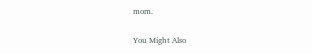mom.

You Might Also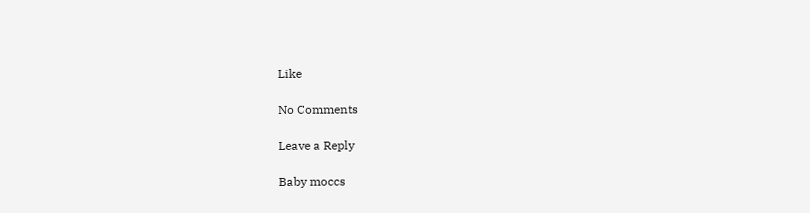Like

No Comments

Leave a Reply

Baby moccs